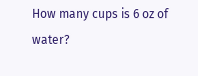How many cups is 6 oz of water?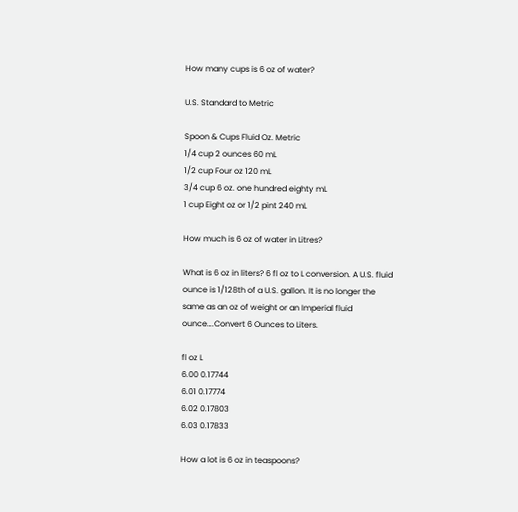How many cups is 6 oz of water?

U.S. Standard to Metric

Spoon & Cups Fluid Oz. Metric
1/4 cup 2 ounces 60 mL
1/2 cup Four oz 120 mL
3/4 cup 6 oz. one hundred eighty mL
1 cup Eight oz or 1/2 pint 240 mL

How much is 6 oz of water in Litres?

What is 6 oz in liters? 6 fl oz to L conversion. A U.S. fluid ounce is 1/128th of a U.S. gallon. It is no longer the same as an oz of weight or an Imperial fluid ounce….Convert 6 Ounces to Liters.

fl oz L
6.00 0.17744
6.01 0.17774
6.02 0.17803
6.03 0.17833

How a lot is 6 oz in teaspoons?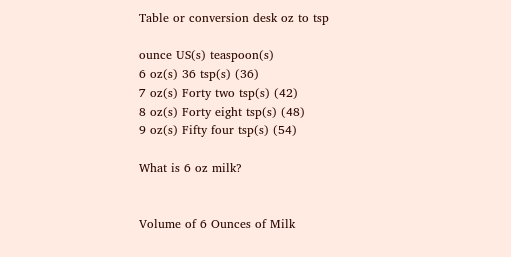Table or conversion desk oz to tsp

ounce US(s) teaspoon(s)
6 oz(s) 36 tsp(s) (36)
7 oz(s) Forty two tsp(s) (42)
8 oz(s) Forty eight tsp(s) (48)
9 oz(s) Fifty four tsp(s) (54)

What is 6 oz milk?


Volume of 6 Ounces of Milk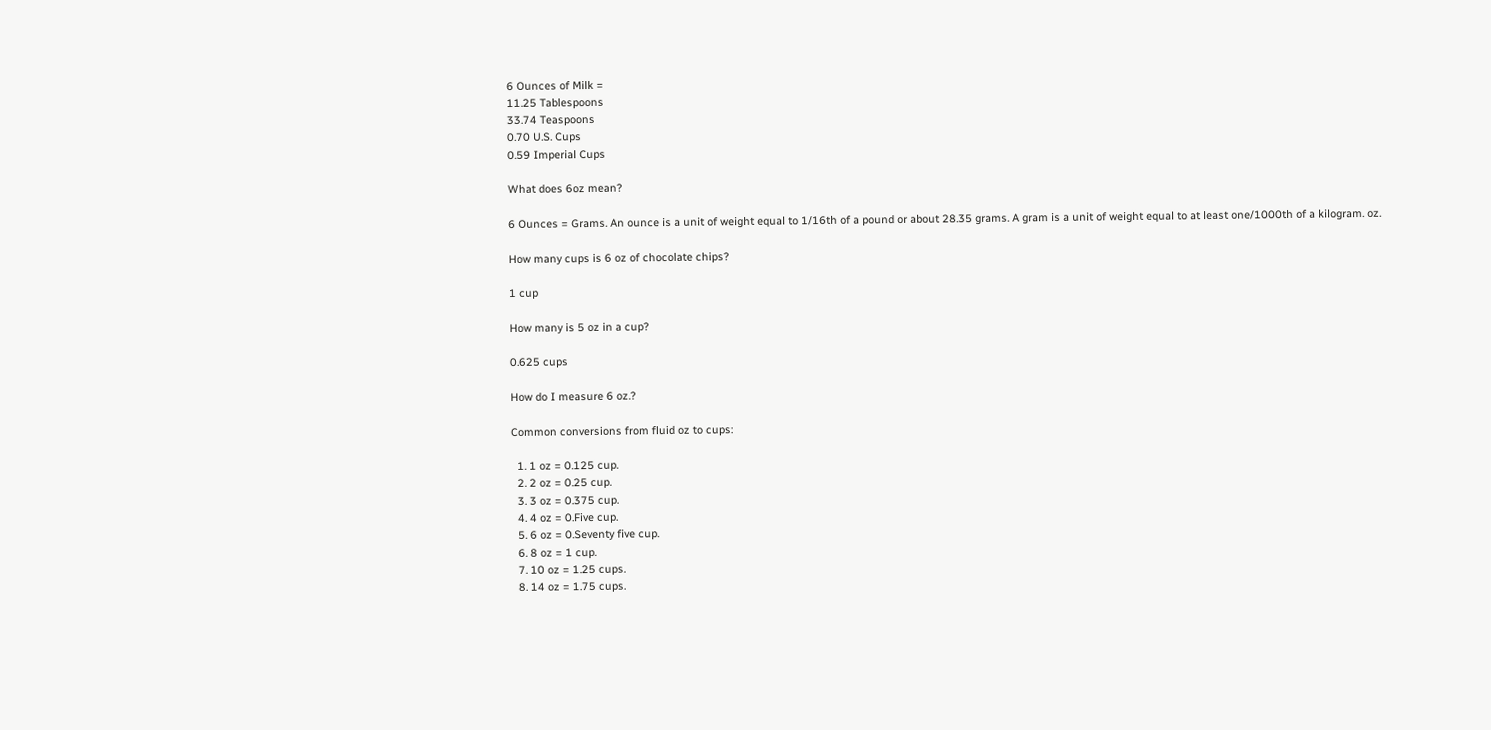6 Ounces of Milk =
11.25 Tablespoons
33.74 Teaspoons
0.70 U.S. Cups
0.59 Imperial Cups

What does 6oz mean?

6 Ounces = Grams. An ounce is a unit of weight equal to 1/16th of a pound or about 28.35 grams. A gram is a unit of weight equal to at least one/1000th of a kilogram. oz.

How many cups is 6 oz of chocolate chips?

1 cup

How many is 5 oz in a cup?

0.625 cups

How do I measure 6 oz.?

Common conversions from fluid oz to cups:

  1. 1 oz = 0.125 cup.
  2. 2 oz = 0.25 cup.
  3. 3 oz = 0.375 cup.
  4. 4 oz = 0.Five cup.
  5. 6 oz = 0.Seventy five cup.
  6. 8 oz = 1 cup.
  7. 10 oz = 1.25 cups.
  8. 14 oz = 1.75 cups.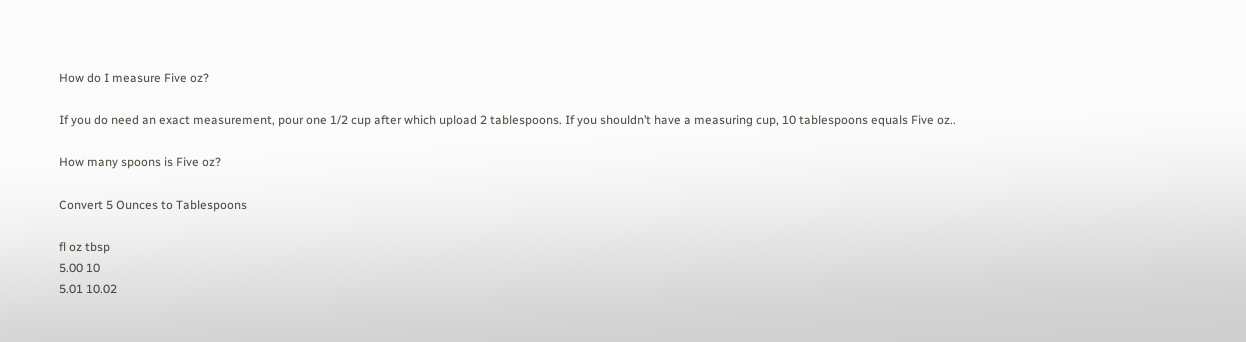How do I measure Five oz?

If you do need an exact measurement, pour one 1/2 cup after which upload 2 tablespoons. If you shouldn’t have a measuring cup, 10 tablespoons equals Five oz..

How many spoons is Five oz?

Convert 5 Ounces to Tablespoons

fl oz tbsp
5.00 10
5.01 10.02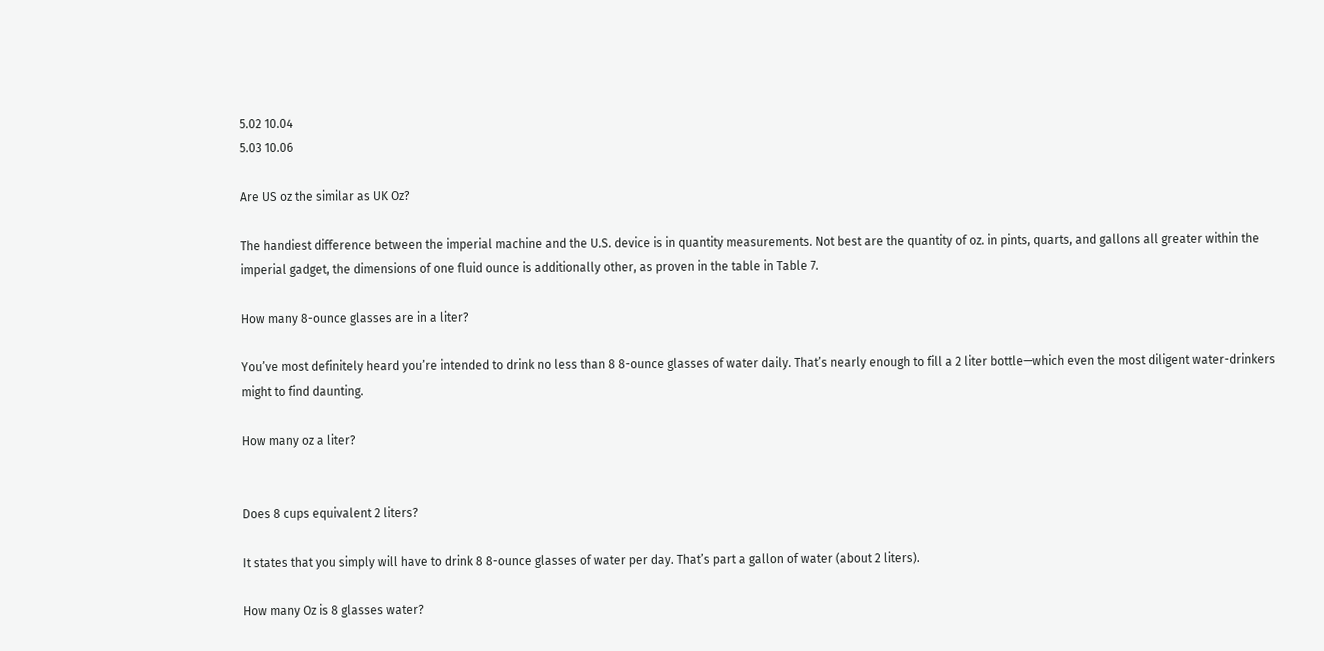5.02 10.04
5.03 10.06

Are US oz the similar as UK Oz?

The handiest difference between the imperial machine and the U.S. device is in quantity measurements. Not best are the quantity of oz. in pints, quarts, and gallons all greater within the imperial gadget, the dimensions of one fluid ounce is additionally other, as proven in the table in Table 7.

How many 8-ounce glasses are in a liter?

You’ve most definitely heard you’re intended to drink no less than 8 8-ounce glasses of water daily. That’s nearly enough to fill a 2 liter bottle—which even the most diligent water-drinkers might to find daunting.

How many oz a liter?


Does 8 cups equivalent 2 liters?

It states that you simply will have to drink 8 8-ounce glasses of water per day. That’s part a gallon of water (about 2 liters).

How many Oz is 8 glasses water?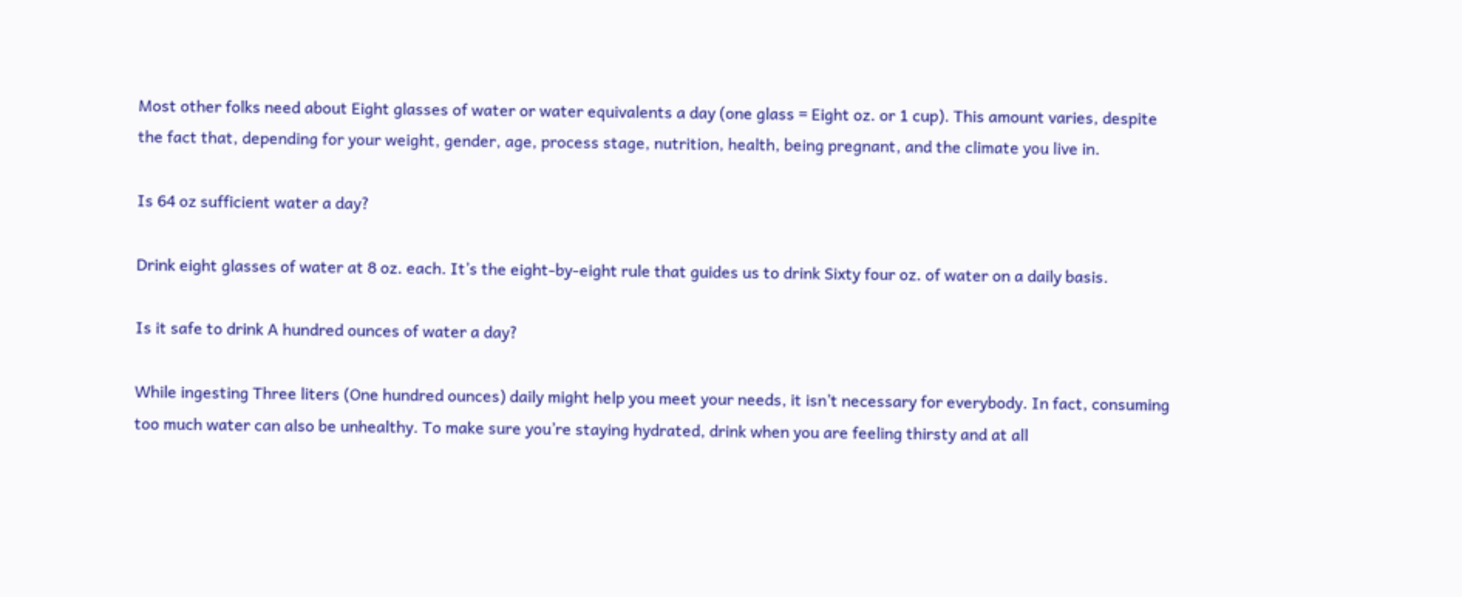Most other folks need about Eight glasses of water or water equivalents a day (one glass = Eight oz. or 1 cup). This amount varies, despite the fact that, depending for your weight, gender, age, process stage, nutrition, health, being pregnant, and the climate you live in.

Is 64 oz sufficient water a day?

Drink eight glasses of water at 8 oz. each. It’s the eight-by-eight rule that guides us to drink Sixty four oz. of water on a daily basis.

Is it safe to drink A hundred ounces of water a day?

While ingesting Three liters (One hundred ounces) daily might help you meet your needs, it isn’t necessary for everybody. In fact, consuming too much water can also be unhealthy. To make sure you’re staying hydrated, drink when you are feeling thirsty and at all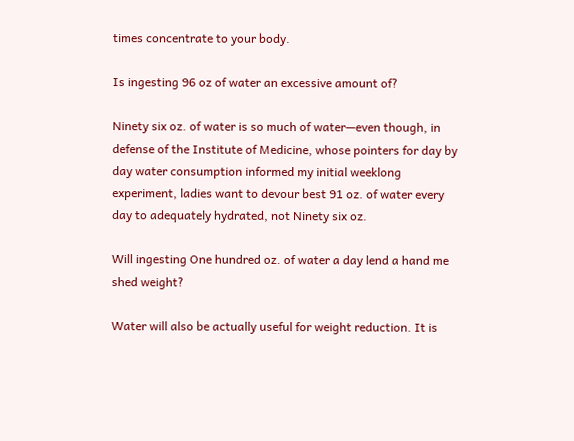times concentrate to your body.

Is ingesting 96 oz of water an excessive amount of?

Ninety six oz. of water is so much of water—even though, in defense of the Institute of Medicine, whose pointers for day by day water consumption informed my initial weeklong experiment, ladies want to devour best 91 oz. of water every day to adequately hydrated, not Ninety six oz.

Will ingesting One hundred oz. of water a day lend a hand me shed weight?

Water will also be actually useful for weight reduction. It is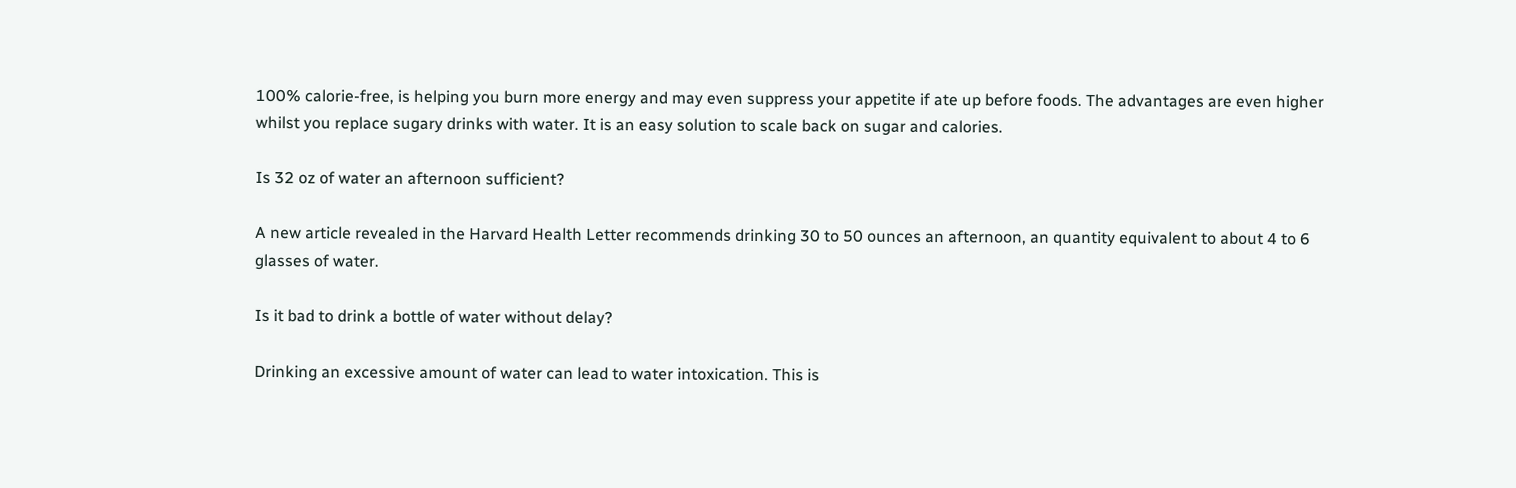100% calorie-free, is helping you burn more energy and may even suppress your appetite if ate up before foods. The advantages are even higher whilst you replace sugary drinks with water. It is an easy solution to scale back on sugar and calories.

Is 32 oz of water an afternoon sufficient?

A new article revealed in the Harvard Health Letter recommends drinking 30 to 50 ounces an afternoon, an quantity equivalent to about 4 to 6 glasses of water.

Is it bad to drink a bottle of water without delay?

Drinking an excessive amount of water can lead to water intoxication. This is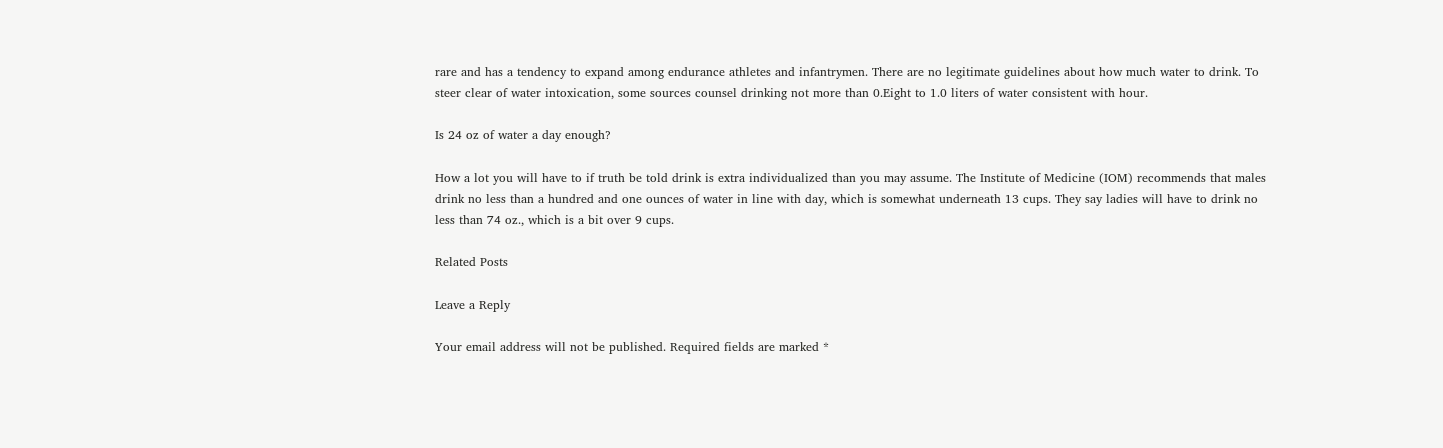rare and has a tendency to expand among endurance athletes and infantrymen. There are no legitimate guidelines about how much water to drink. To steer clear of water intoxication, some sources counsel drinking not more than 0.Eight to 1.0 liters of water consistent with hour.

Is 24 oz of water a day enough?

How a lot you will have to if truth be told drink is extra individualized than you may assume. The Institute of Medicine (IOM) recommends that males drink no less than a hundred and one ounces of water in line with day, which is somewhat underneath 13 cups. They say ladies will have to drink no less than 74 oz., which is a bit over 9 cups.

Related Posts

Leave a Reply

Your email address will not be published. Required fields are marked *